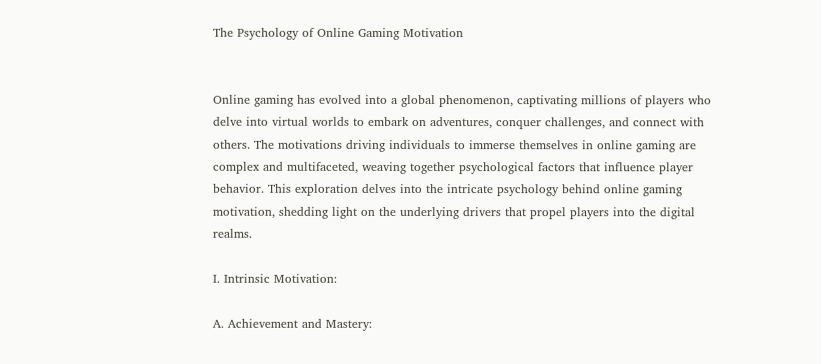The Psychology of Online Gaming Motivation


Online gaming has evolved into a global phenomenon, captivating millions of players who delve into virtual worlds to embark on adventures, conquer challenges, and connect with others. The motivations driving individuals to immerse themselves in online gaming are complex and multifaceted, weaving together psychological factors that influence player behavior. This exploration delves into the intricate psychology behind online gaming motivation, shedding light on the underlying drivers that propel players into the digital realms.

I. Intrinsic Motivation:

A. Achievement and Mastery: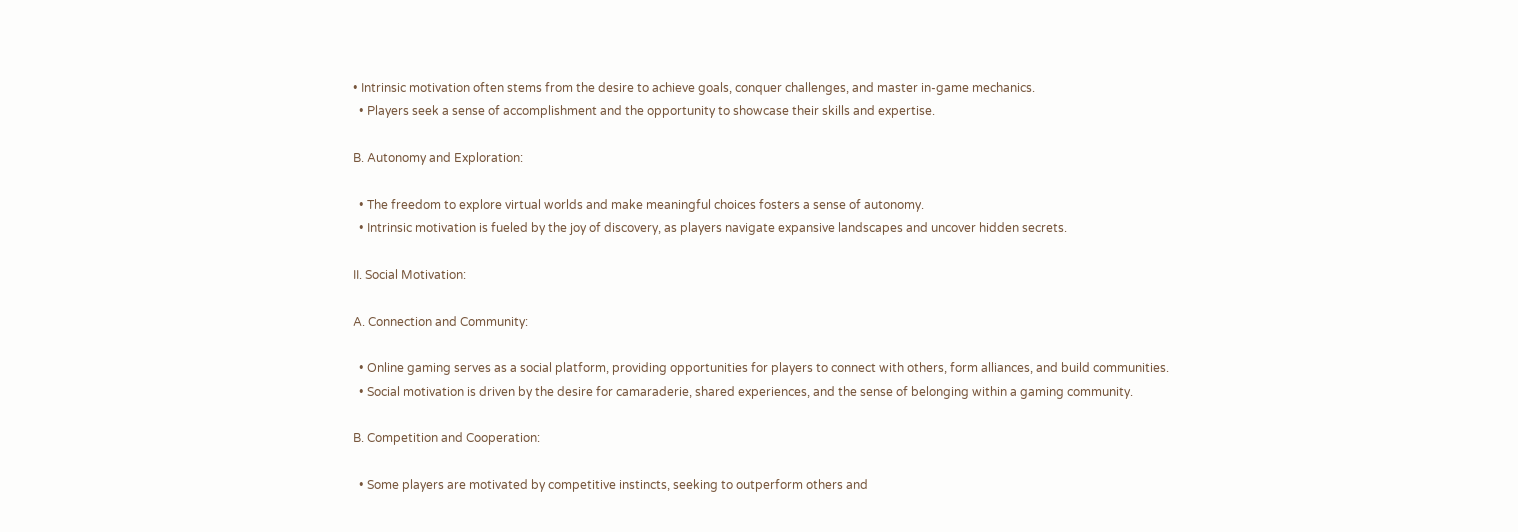• Intrinsic motivation often stems from the desire to achieve goals, conquer challenges, and master in-game mechanics.
  • Players seek a sense of accomplishment and the opportunity to showcase their skills and expertise.

B. Autonomy and Exploration:

  • The freedom to explore virtual worlds and make meaningful choices fosters a sense of autonomy.
  • Intrinsic motivation is fueled by the joy of discovery, as players navigate expansive landscapes and uncover hidden secrets.

II. Social Motivation:

A. Connection and Community:

  • Online gaming serves as a social platform, providing opportunities for players to connect with others, form alliances, and build communities.
  • Social motivation is driven by the desire for camaraderie, shared experiences, and the sense of belonging within a gaming community.

B. Competition and Cooperation:

  • Some players are motivated by competitive instincts, seeking to outperform others and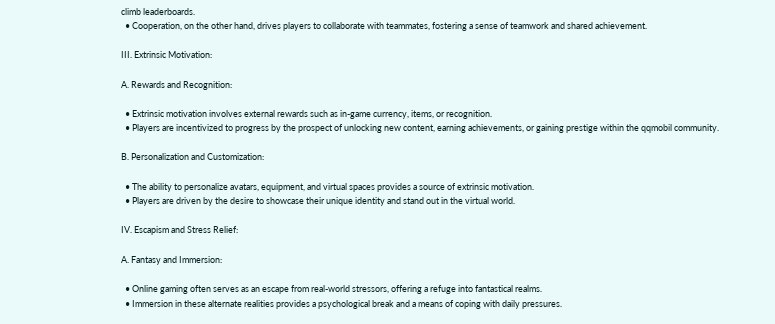climb leaderboards.
  • Cooperation, on the other hand, drives players to collaborate with teammates, fostering a sense of teamwork and shared achievement.

III. Extrinsic Motivation:

A. Rewards and Recognition:

  • Extrinsic motivation involves external rewards such as in-game currency, items, or recognition.
  • Players are incentivized to progress by the prospect of unlocking new content, earning achievements, or gaining prestige within the qqmobil community.

B. Personalization and Customization:

  • The ability to personalize avatars, equipment, and virtual spaces provides a source of extrinsic motivation.
  • Players are driven by the desire to showcase their unique identity and stand out in the virtual world.

IV. Escapism and Stress Relief:

A. Fantasy and Immersion:

  • Online gaming often serves as an escape from real-world stressors, offering a refuge into fantastical realms.
  • Immersion in these alternate realities provides a psychological break and a means of coping with daily pressures.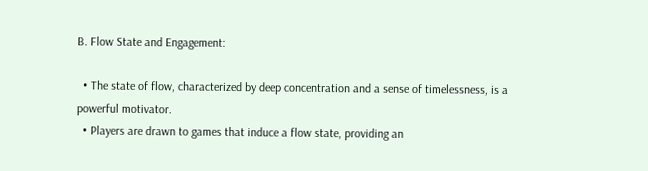B. Flow State and Engagement:

  • The state of flow, characterized by deep concentration and a sense of timelessness, is a powerful motivator.
  • Players are drawn to games that induce a flow state, providing an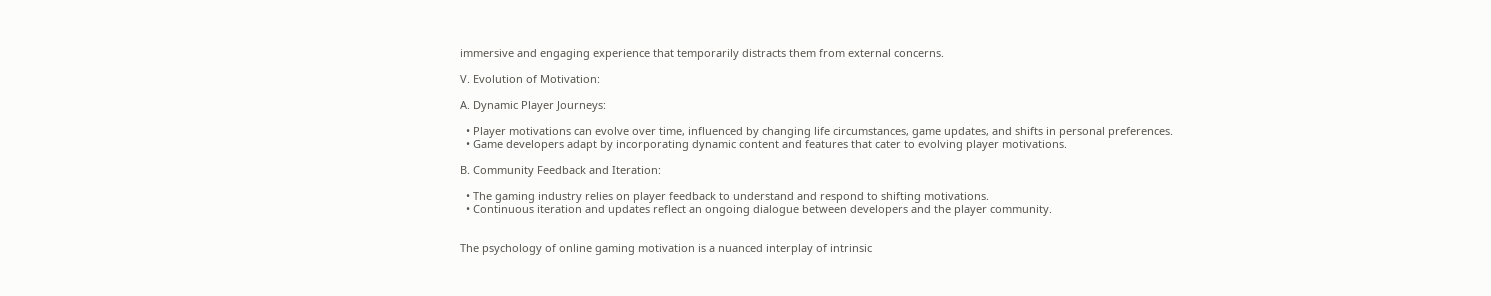immersive and engaging experience that temporarily distracts them from external concerns.

V. Evolution of Motivation:

A. Dynamic Player Journeys:

  • Player motivations can evolve over time, influenced by changing life circumstances, game updates, and shifts in personal preferences.
  • Game developers adapt by incorporating dynamic content and features that cater to evolving player motivations.

B. Community Feedback and Iteration:

  • The gaming industry relies on player feedback to understand and respond to shifting motivations.
  • Continuous iteration and updates reflect an ongoing dialogue between developers and the player community.


The psychology of online gaming motivation is a nuanced interplay of intrinsic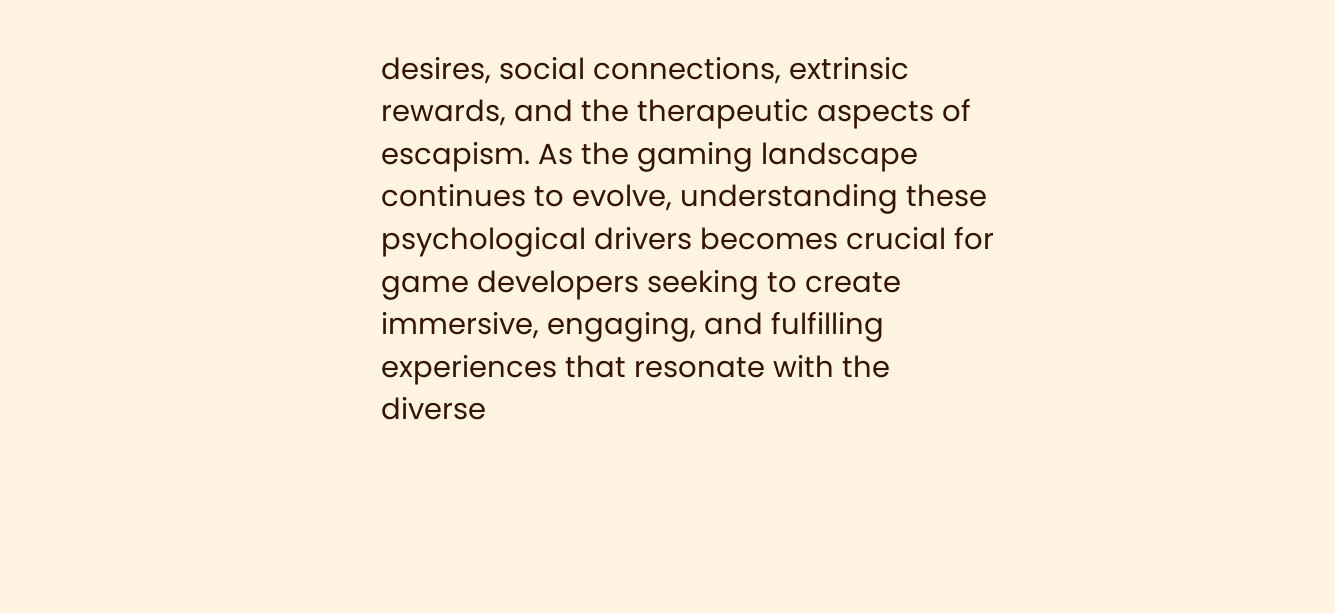desires, social connections, extrinsic rewards, and the therapeutic aspects of escapism. As the gaming landscape continues to evolve, understanding these psychological drivers becomes crucial for game developers seeking to create immersive, engaging, and fulfilling experiences that resonate with the diverse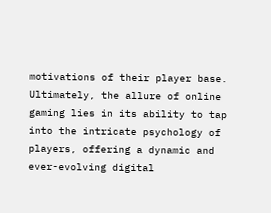motivations of their player base. Ultimately, the allure of online gaming lies in its ability to tap into the intricate psychology of players, offering a dynamic and ever-evolving digital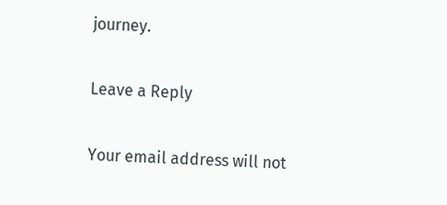journey.

Leave a Reply

Your email address will not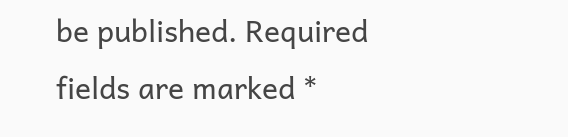be published. Required fields are marked *